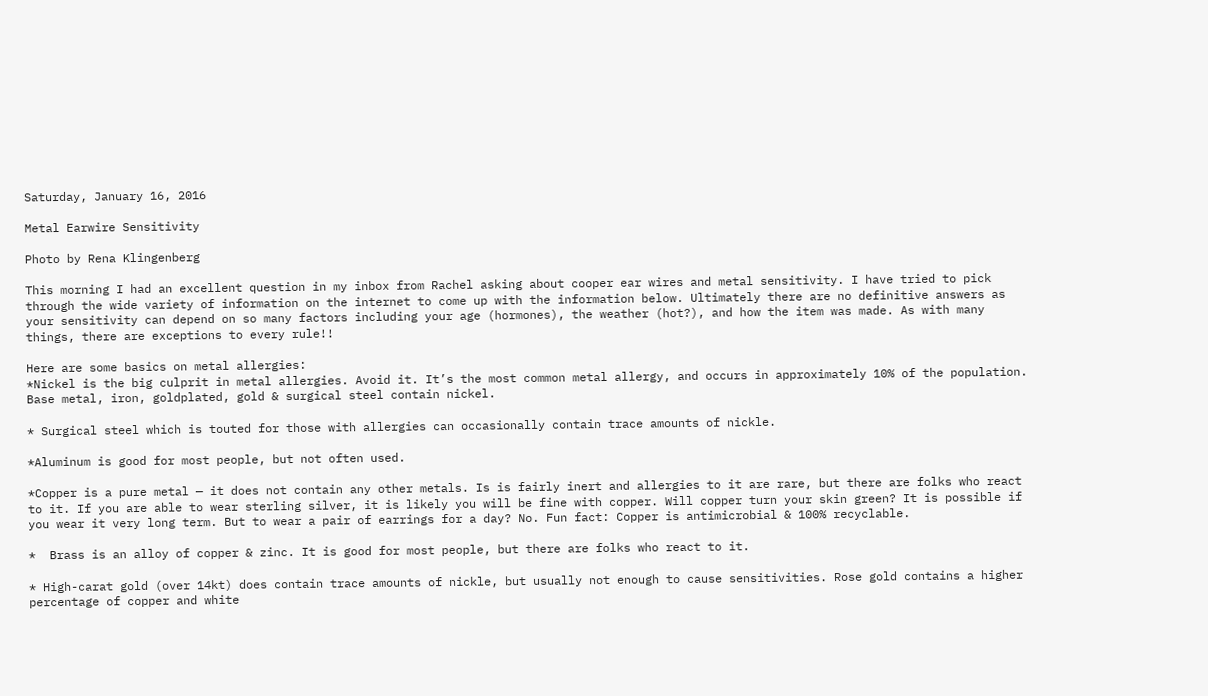Saturday, January 16, 2016

Metal Earwire Sensitivity

Photo by Rena Klingenberg

This morning I had an excellent question in my inbox from Rachel asking about cooper ear wires and metal sensitivity. I have tried to pick through the wide variety of information on the internet to come up with the information below. Ultimately there are no definitive answers as your sensitivity can depend on so many factors including your age (hormones), the weather (hot?), and how the item was made. As with many things, there are exceptions to every rule!!

Here are some basics on metal allergies:
*Nickel is the big culprit in metal allergies. Avoid it. It’s the most common metal allergy, and occurs in approximately 10% of the population. Base metal, iron, goldplated, gold & surgical steel contain nickel.

* Surgical steel which is touted for those with allergies can occasionally contain trace amounts of nickle.

*Aluminum is good for most people, but not often used.

*Copper is a pure metal — it does not contain any other metals. Is is fairly inert and allergies to it are rare, but there are folks who react to it. If you are able to wear sterling silver, it is likely you will be fine with copper. Will copper turn your skin green? It is possible if you wear it very long term. But to wear a pair of earrings for a day? No. Fun fact: Copper is antimicrobial & 100% recyclable.

*  Brass is an alloy of copper & zinc. It is good for most people, but there are folks who react to it.

* High-carat gold (over 14kt) does contain trace amounts of nickle, but usually not enough to cause sensitivities. Rose gold contains a higher percentage of copper and white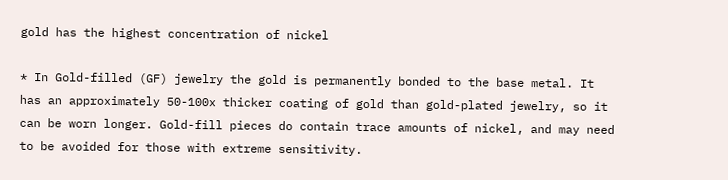gold has the highest concentration of nickel

* In Gold-filled (GF) jewelry the gold is permanently bonded to the base metal. It has an approximately 50-100x thicker coating of gold than gold-plated jewelry, so it can be worn longer. Gold-fill pieces do contain trace amounts of nickel, and may need to be avoided for those with extreme sensitivity.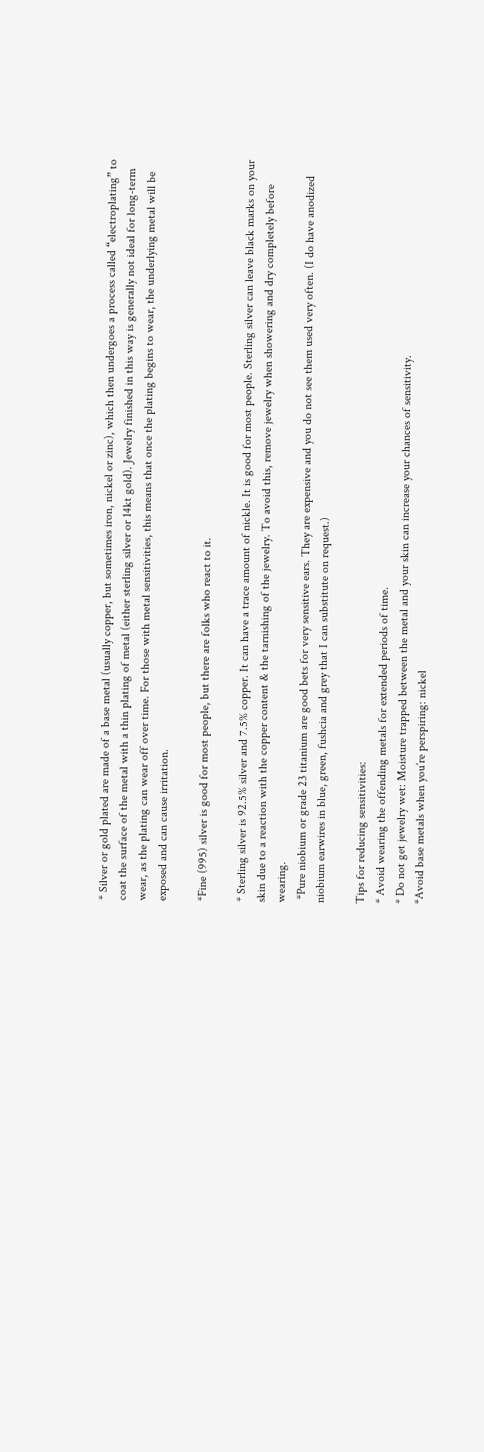* Silver or gold plated are made of a base metal (usually copper, but sometimes iron, nickel or zinc), which then undergoes a process called “electroplating” to coat the surface of the metal with a thin plating of metal (either sterling silver or 14kt gold). Jewelry finished in this way is generally not ideal for long-term wear, as the plating can wear off over time. For those with metal sensitivities, this means that once the plating begins to wear, the underlying metal will be exposed and can cause irritation.

*Fine (995) silver is good for most people, but there are folks who react to it.

* Sterling silver is 92.5% silver and 7.5% copper. It can have a trace amount of nickle. It is good for most people. Sterling silver can leave black marks on your skin due to a reaction with the copper content & the tarnishing of the jewelry. To avoid this, remove jewelry when showering and dry completely before wearing.
 *Pure niobium or grade 23 titanium are good bets for very sensitive ears. They are expensive and you do not see them used very often. (I do have anodized niobium earwires in blue, green, fushcia and grey that I can substitute on request.)

Tips for reducing sensitivities:
* Avoid wearing the offending metals for extended periods of time.
* Do not get jewelry wet: Moisture trapped between the metal and your skin can increase your chances of sensitivity.
*Avoid base metals when you’re perspiring: nickel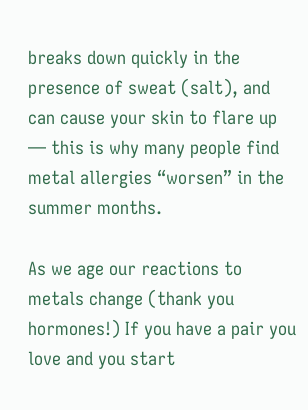breaks down quickly in the presence of sweat (salt), and can cause your skin to flare up — this is why many people find metal allergies “worsen” in the summer months.

As we age our reactions to metals change (thank you hormones!) If you have a pair you love and you start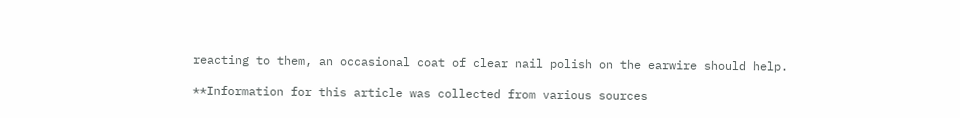reacting to them, an occasional coat of clear nail polish on the earwire should help.

**Information for this article was collected from various sources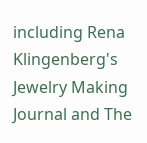including Rena Klingenberg's Jewelry Making Journal and The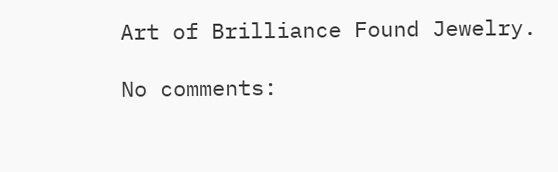Art of Brilliance Found Jewelry.

No comments: